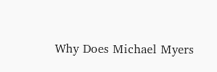Why Does Michael Myers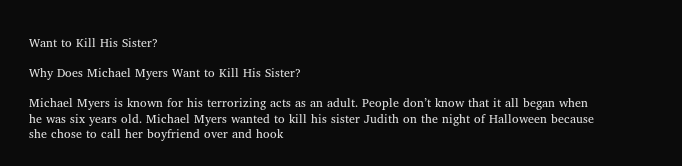Want to Kill His Sister?

Why Does Michael Myers Want to Kill His Sister?

Michael Myers is known for his terrorizing acts as an adult. People don’t know that it all began when he was six years old. Michael Myers wanted to kill his sister Judith on the night of Halloween because she chose to call her boyfriend over and hook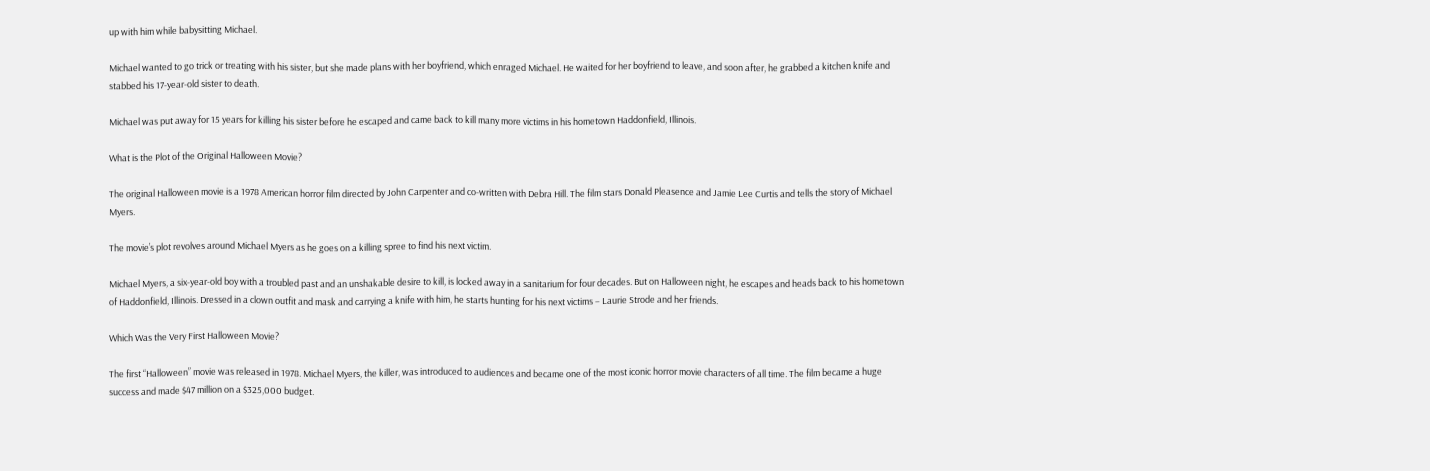up with him while babysitting Michael.

Michael wanted to go trick or treating with his sister, but she made plans with her boyfriend, which enraged Michael. He waited for her boyfriend to leave, and soon after, he grabbed a kitchen knife and stabbed his 17-year-old sister to death.

Michael was put away for 15 years for killing his sister before he escaped and came back to kill many more victims in his hometown Haddonfield, Illinois.

What is the Plot of the Original Halloween Movie?

The original Halloween movie is a 1978 American horror film directed by John Carpenter and co-written with Debra Hill. The film stars Donald Pleasence and Jamie Lee Curtis and tells the story of Michael Myers.

The movie’s plot revolves around Michael Myers as he goes on a killing spree to find his next victim.

Michael Myers, a six-year-old boy with a troubled past and an unshakable desire to kill, is locked away in a sanitarium for four decades. But on Halloween night, he escapes and heads back to his hometown of Haddonfield, Illinois. Dressed in a clown outfit and mask and carrying a knife with him, he starts hunting for his next victims – Laurie Strode and her friends.

Which Was the Very First Halloween Movie?

The first “Halloween” movie was released in 1978. Michael Myers, the killer, was introduced to audiences and became one of the most iconic horror movie characters of all time. The film became a huge success and made $47 million on a $325,000 budget.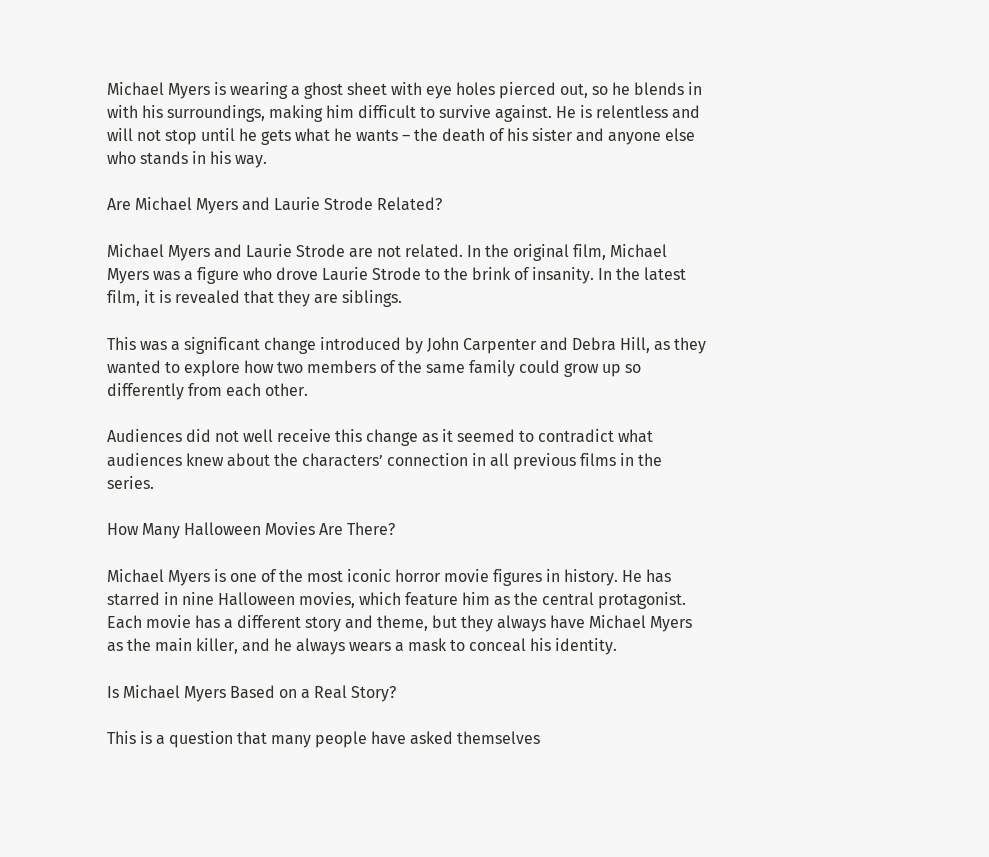Michael Myers is wearing a ghost sheet with eye holes pierced out, so he blends in with his surroundings, making him difficult to survive against. He is relentless and will not stop until he gets what he wants – the death of his sister and anyone else who stands in his way.

Are Michael Myers and Laurie Strode Related?

Michael Myers and Laurie Strode are not related. In the original film, Michael Myers was a figure who drove Laurie Strode to the brink of insanity. In the latest film, it is revealed that they are siblings.

This was a significant change introduced by John Carpenter and Debra Hill, as they wanted to explore how two members of the same family could grow up so differently from each other.

Audiences did not well receive this change as it seemed to contradict what audiences knew about the characters’ connection in all previous films in the series.

How Many Halloween Movies Are There?

Michael Myers is one of the most iconic horror movie figures in history. He has starred in nine Halloween movies, which feature him as the central protagonist. Each movie has a different story and theme, but they always have Michael Myers as the main killer, and he always wears a mask to conceal his identity.

Is Michael Myers Based on a Real Story?

This is a question that many people have asked themselves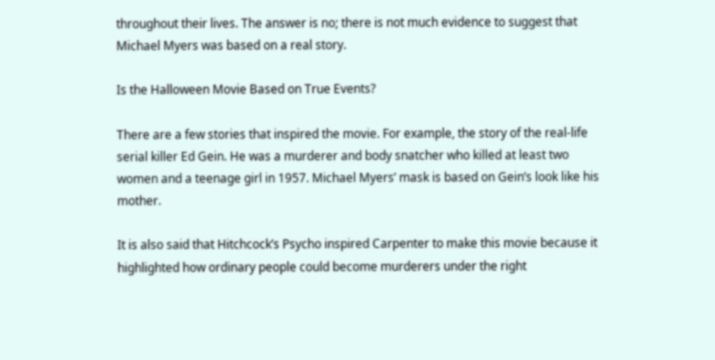throughout their lives. The answer is no; there is not much evidence to suggest that Michael Myers was based on a real story.

Is the Halloween Movie Based on True Events?

There are a few stories that inspired the movie. For example, the story of the real-life serial killer Ed Gein. He was a murderer and body snatcher who killed at least two women and a teenage girl in 1957. Michael Myers’ mask is based on Gein’s look like his mother.

It is also said that Hitchcock’s Psycho inspired Carpenter to make this movie because it highlighted how ordinary people could become murderers under the right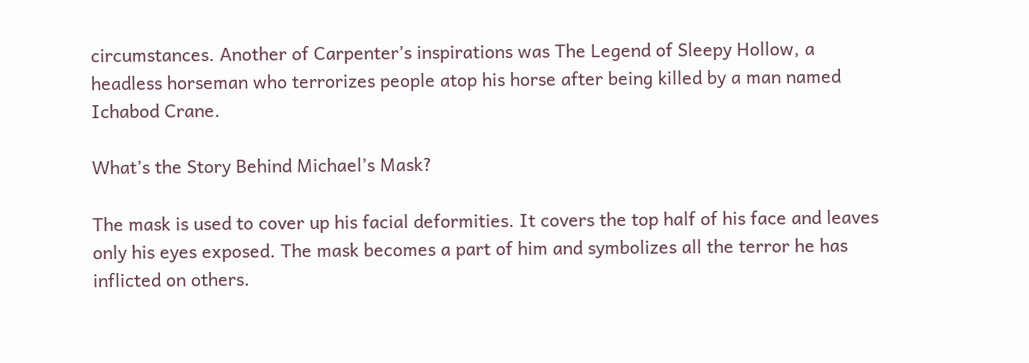circumstances. Another of Carpenter’s inspirations was The Legend of Sleepy Hollow, a headless horseman who terrorizes people atop his horse after being killed by a man named Ichabod Crane.

What’s the Story Behind Michael’s Mask?

The mask is used to cover up his facial deformities. It covers the top half of his face and leaves only his eyes exposed. The mask becomes a part of him and symbolizes all the terror he has inflicted on others.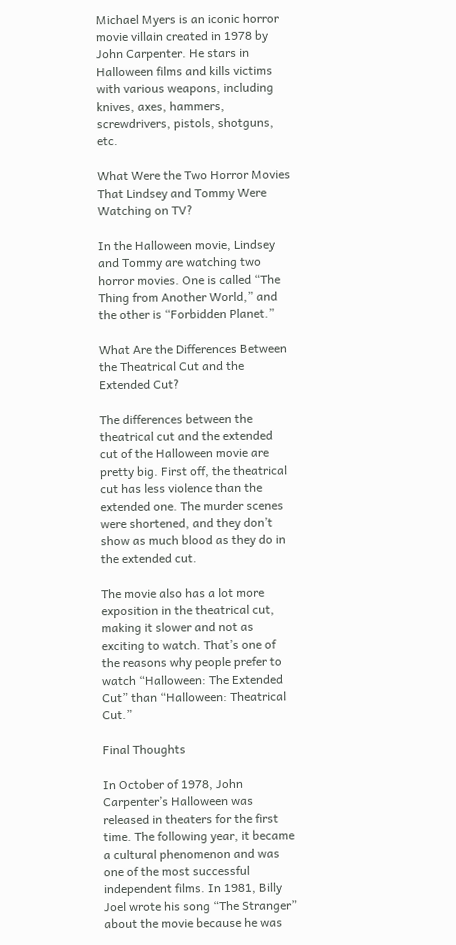Michael Myers is an iconic horror movie villain created in 1978 by John Carpenter. He stars in Halloween films and kills victims with various weapons, including knives, axes, hammers, screwdrivers, pistols, shotguns, etc.

What Were the Two Horror Movies That Lindsey and Tommy Were Watching on TV?

In the Halloween movie, Lindsey and Tommy are watching two horror movies. One is called “The Thing from Another World,” and the other is “Forbidden Planet.”

What Are the Differences Between the Theatrical Cut and the Extended Cut?

The differences between the theatrical cut and the extended cut of the Halloween movie are pretty big. First off, the theatrical cut has less violence than the extended one. The murder scenes were shortened, and they don’t show as much blood as they do in the extended cut.

The movie also has a lot more exposition in the theatrical cut, making it slower and not as exciting to watch. That’s one of the reasons why people prefer to watch “Halloween: The Extended Cut” than “Halloween: Theatrical Cut.”

Final Thoughts

In October of 1978, John Carpenter’s Halloween was released in theaters for the first time. The following year, it became a cultural phenomenon and was one of the most successful independent films. In 1981, Billy Joel wrote his song “The Stranger” about the movie because he was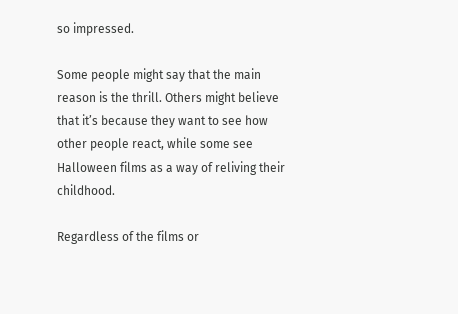so impressed.

Some people might say that the main reason is the thrill. Others might believe that it’s because they want to see how other people react, while some see Halloween films as a way of reliving their childhood.

Regardless of the films or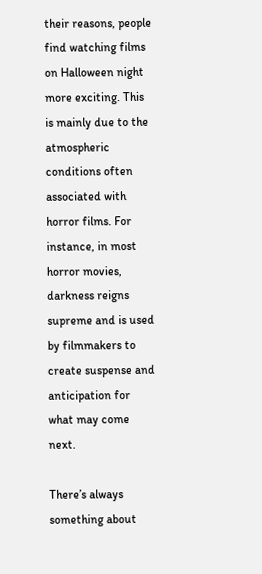their reasons, people find watching films on Halloween night more exciting. This is mainly due to the atmospheric conditions often associated with horror films. For instance, in most horror movies, darkness reigns supreme and is used by filmmakers to create suspense and anticipation for what may come next.

There’s always something about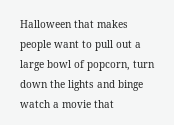Halloween that makes people want to pull out a large bowl of popcorn, turn down the lights and binge watch a movie that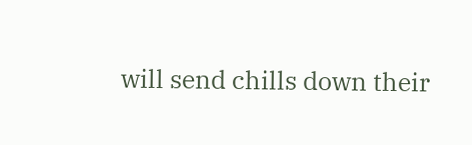will send chills down their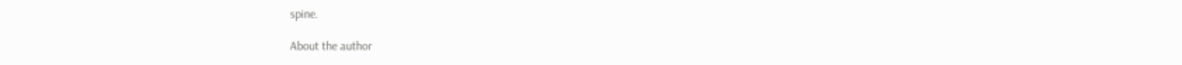spine.

About the author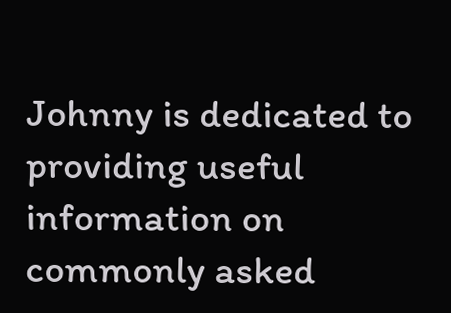Johnny is dedicated to providing useful information on commonly asked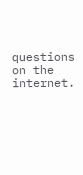questions on the internet.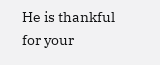He is thankful for your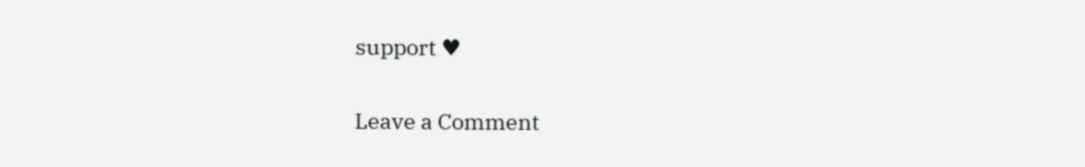support ♥

Leave a Comment